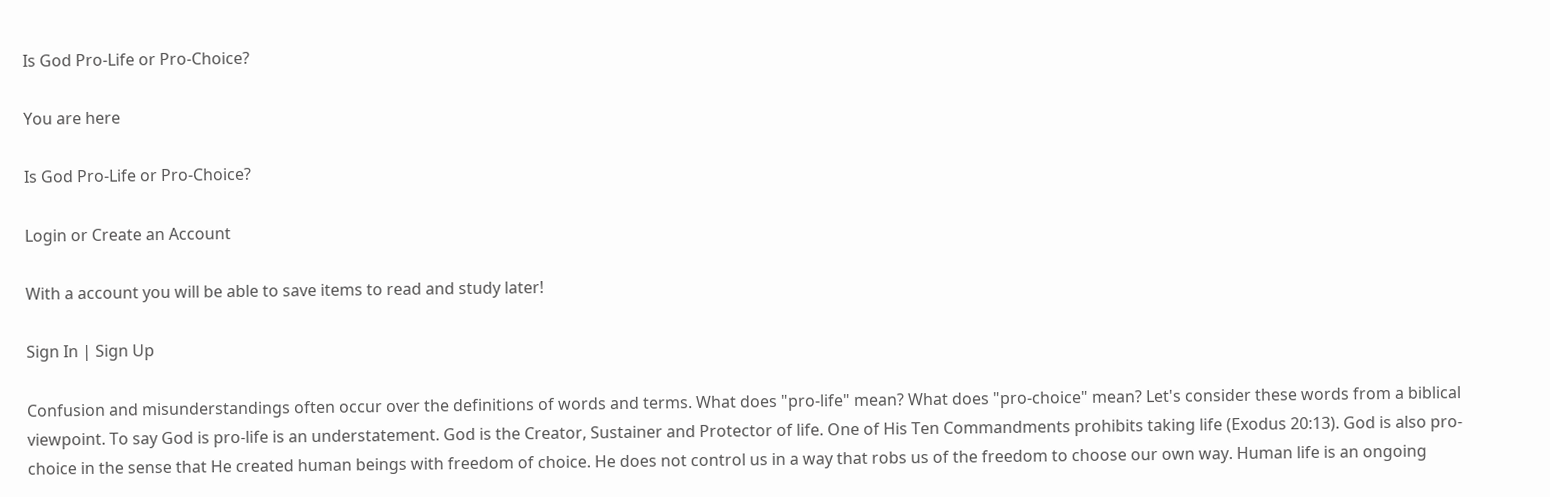Is God Pro-Life or Pro-Choice?

You are here

Is God Pro-Life or Pro-Choice?

Login or Create an Account

With a account you will be able to save items to read and study later!

Sign In | Sign Up

Confusion and misunderstandings often occur over the definitions of words and terms. What does "pro-life" mean? What does "pro-choice" mean? Let's consider these words from a biblical viewpoint. To say God is pro-life is an understatement. God is the Creator, Sustainer and Protector of life. One of His Ten Commandments prohibits taking life (Exodus 20:13). God is also pro-choice in the sense that He created human beings with freedom of choice. He does not control us in a way that robs us of the freedom to choose our own way. Human life is an ongoing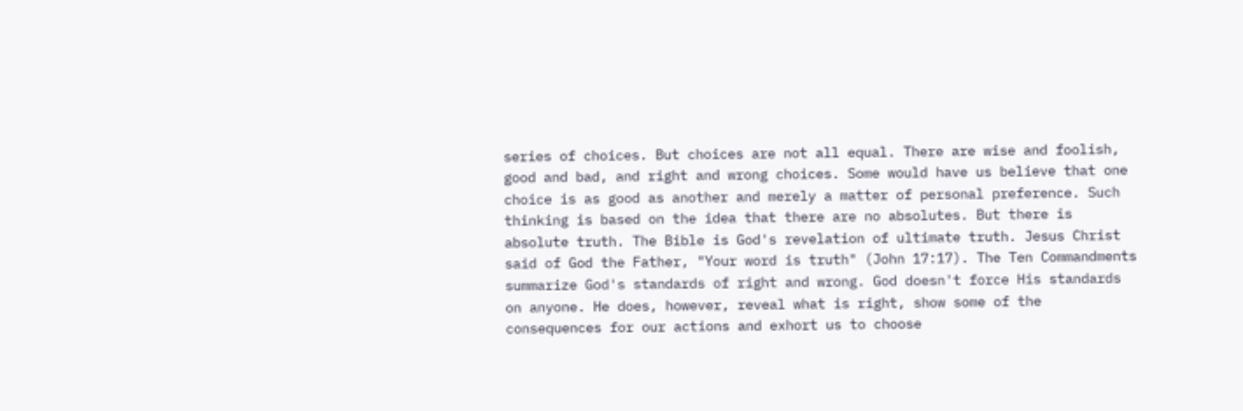series of choices. But choices are not all equal. There are wise and foolish, good and bad, and right and wrong choices. Some would have us believe that one choice is as good as another and merely a matter of personal preference. Such thinking is based on the idea that there are no absolutes. But there is absolute truth. The Bible is God's revelation of ultimate truth. Jesus Christ said of God the Father, "Your word is truth" (John 17:17). The Ten Commandments summarize God's standards of right and wrong. God doesn't force His standards on anyone. He does, however, reveal what is right, show some of the consequences for our actions and exhort us to choose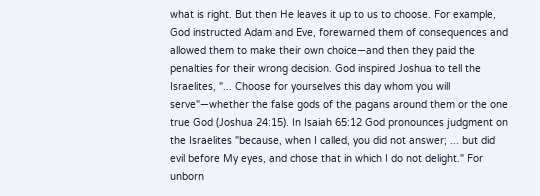what is right. But then He leaves it up to us to choose. For example, God instructed Adam and Eve, forewarned them of consequences and allowed them to make their own choice—and then they paid the penalties for their wrong decision. God inspired Joshua to tell the Israelites, "... Choose for yourselves this day whom you will serve"—whether the false gods of the pagans around them or the one true God (Joshua 24:15). In Isaiah 65:12 God pronounces judgment on the Israelites "because, when I called, you did not answer; ... but did evil before My eyes, and chose that in which I do not delight." For unborn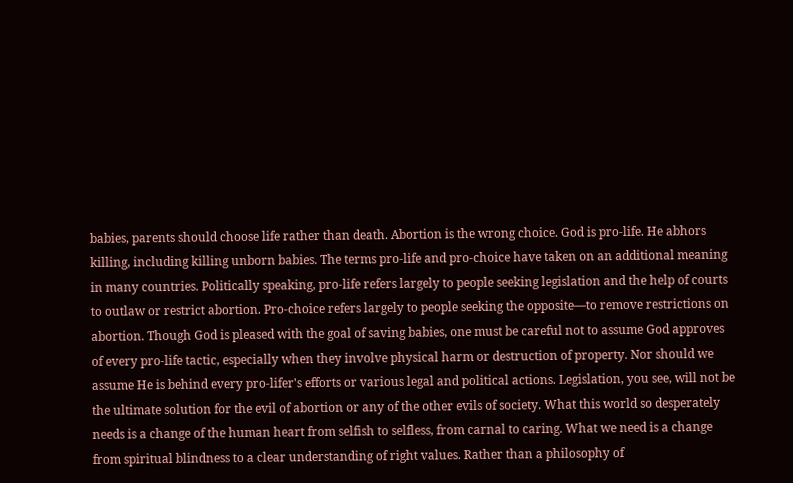babies, parents should choose life rather than death. Abortion is the wrong choice. God is pro-life. He abhors killing, including killing unborn babies. The terms pro-life and pro-choice have taken on an additional meaning in many countries. Politically speaking, pro-life refers largely to people seeking legislation and the help of courts to outlaw or restrict abortion. Pro-choice refers largely to people seeking the opposite—to remove restrictions on abortion. Though God is pleased with the goal of saving babies, one must be careful not to assume God approves of every pro-life tactic, especially when they involve physical harm or destruction of property. Nor should we assume He is behind every pro-lifer's efforts or various legal and political actions. Legislation, you see, will not be the ultimate solution for the evil of abortion or any of the other evils of society. What this world so desperately needs is a change of the human heart from selfish to selfless, from carnal to caring. What we need is a change from spiritual blindness to a clear understanding of right values. Rather than a philosophy of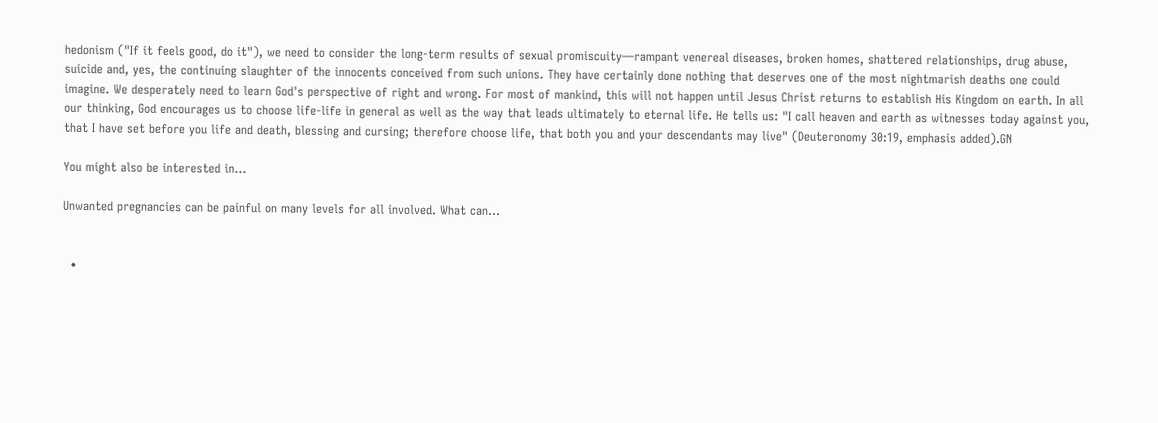hedonism ("If it feels good, do it"), we need to consider the long-term results of sexual promiscuity—rampant venereal diseases, broken homes, shattered relationships, drug abuse, suicide and, yes, the continuing slaughter of the innocents conceived from such unions. They have certainly done nothing that deserves one of the most nightmarish deaths one could imagine. We desperately need to learn God's perspective of right and wrong. For most of mankind, this will not happen until Jesus Christ returns to establish His Kingdom on earth. In all our thinking, God encourages us to choose life-life in general as well as the way that leads ultimately to eternal life. He tells us: "I call heaven and earth as witnesses today against you, that I have set before you life and death, blessing and cursing; therefore choose life, that both you and your descendants may live" (Deuteronomy 30:19, emphasis added).GN

You might also be interested in...

Unwanted pregnancies can be painful on many levels for all involved. What can...


  •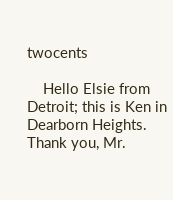twocents

    Hello Elsie from Detroit; this is Ken in Dearborn Heights. Thank you, Mr.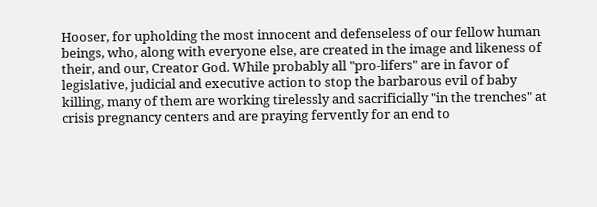Hooser, for upholding the most innocent and defenseless of our fellow human beings, who, along with everyone else, are created in the image and likeness of their, and our, Creator God. While probably all "pro-lifers" are in favor of legislative, judicial and executive action to stop the barbarous evil of baby killing, many of them are working tirelessly and sacrificially "in the trenches" at crisis pregnancy centers and are praying fervently for an end to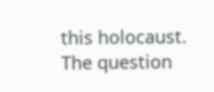this holocaust. The question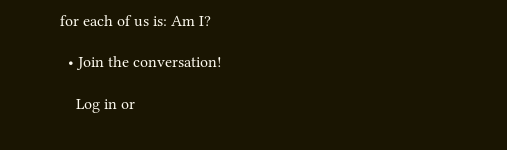for each of us is: Am I?

  • Join the conversation!

    Log in or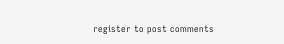register to post comments